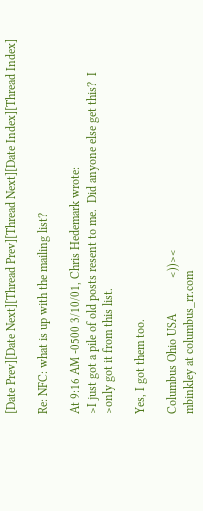[Date Prev][Date Next][Thread Prev][Thread Next][Date Index][Thread Index]

Re: NFC: what is up with the mailing list?

At 9:16 AM -0500 3/10/01, Chris Hedemark wrote:
>I just got a pile of old posts resent to me.  Did anyone else get this?  I
>only got it from this list.

Yes, I got them too.

Columbus Ohio USA            <))><
mbinkley at columbus_rr.com